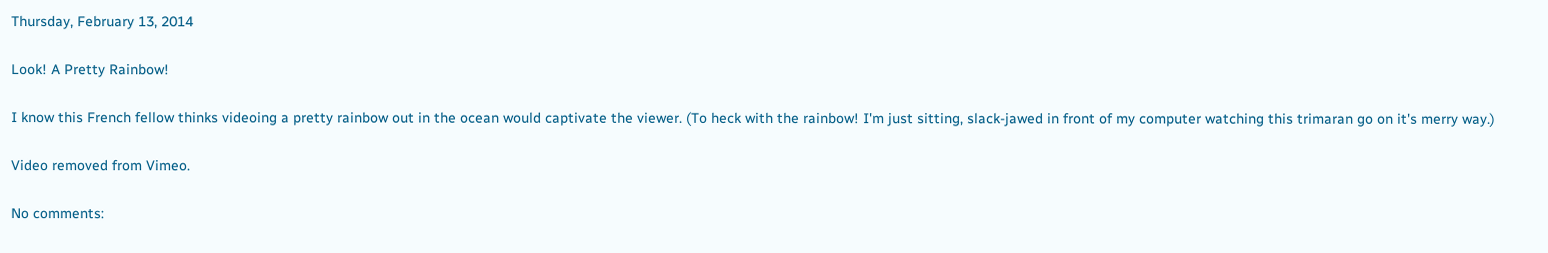Thursday, February 13, 2014

Look! A Pretty Rainbow!

I know this French fellow thinks videoing a pretty rainbow out in the ocean would captivate the viewer. (To heck with the rainbow! I'm just sitting, slack-jawed in front of my computer watching this trimaran go on it's merry way.)

Video removed from Vimeo.

No comments: